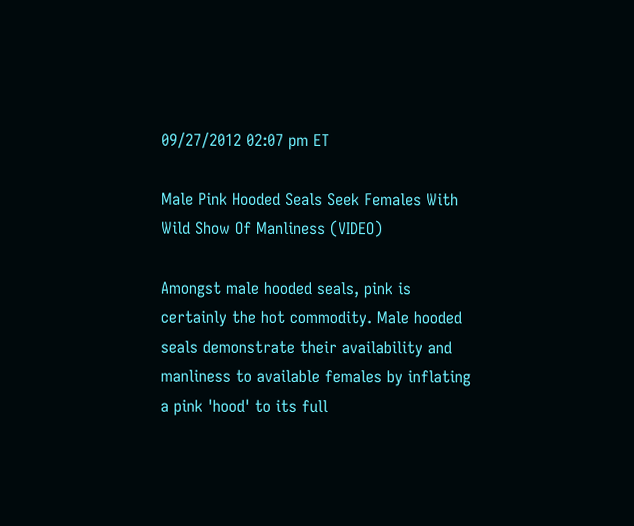09/27/2012 02:07 pm ET

Male Pink Hooded Seals Seek Females With Wild Show Of Manliness (VIDEO)

Amongst male hooded seals, pink is certainly the hot commodity. Male hooded seals demonstrate their availability and manliness to available females by inflating a pink 'hood' to its full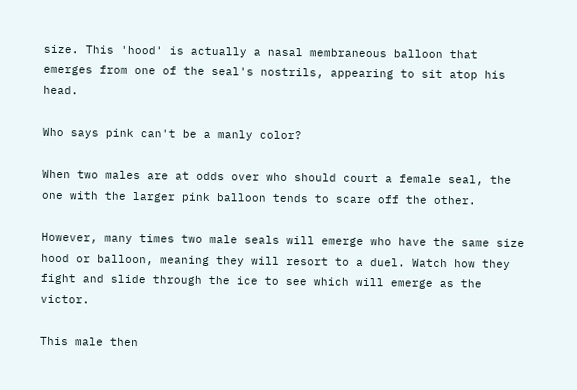size. This 'hood' is actually a nasal membraneous balloon that emerges from one of the seal's nostrils, appearing to sit atop his head.

Who says pink can't be a manly color?

When two males are at odds over who should court a female seal, the one with the larger pink balloon tends to scare off the other.

However, many times two male seals will emerge who have the same size hood or balloon, meaning they will resort to a duel. Watch how they fight and slide through the ice to see which will emerge as the victor.

This male then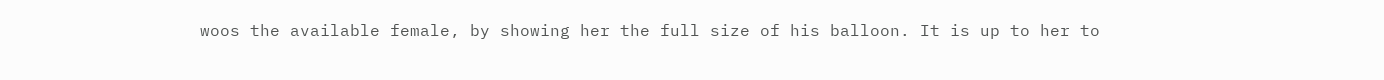woos the available female, by showing her the full size of his balloon. It is up to her to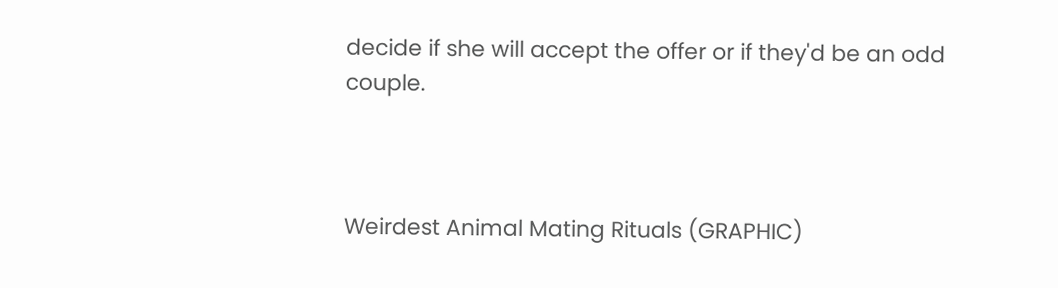decide if she will accept the offer or if they'd be an odd couple.



Weirdest Animal Mating Rituals (GRAPHIC)